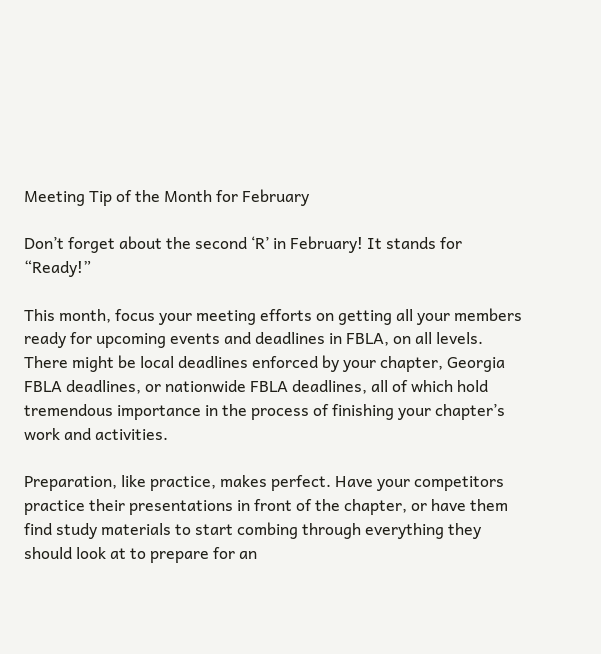Meeting Tip of the Month for February

Don’t forget about the second ‘R’ in February! It stands for “Ready!”

This month, focus your meeting efforts on getting all your members ready for upcoming events and deadlines in FBLA, on all levels. There might be local deadlines enforced by your chapter, Georgia FBLA deadlines, or nationwide FBLA deadlines, all of which hold tremendous importance in the process of finishing your chapter’s work and activities.

Preparation, like practice, makes perfect. Have your competitors practice their presentations in front of the chapter, or have them find study materials to start combing through everything they should look at to prepare for an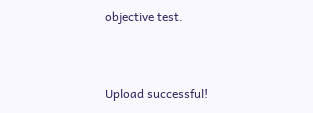objective test.


Upload successful!